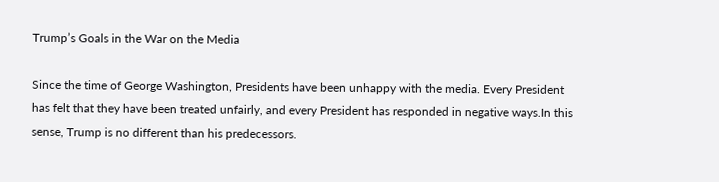Trump’s Goals in the War on the Media

Since the time of George Washington, Presidents have been unhappy with the media. Every President has felt that they have been treated unfairly, and every President has responded in negative ways.In this sense, Trump is no different than his predecessors.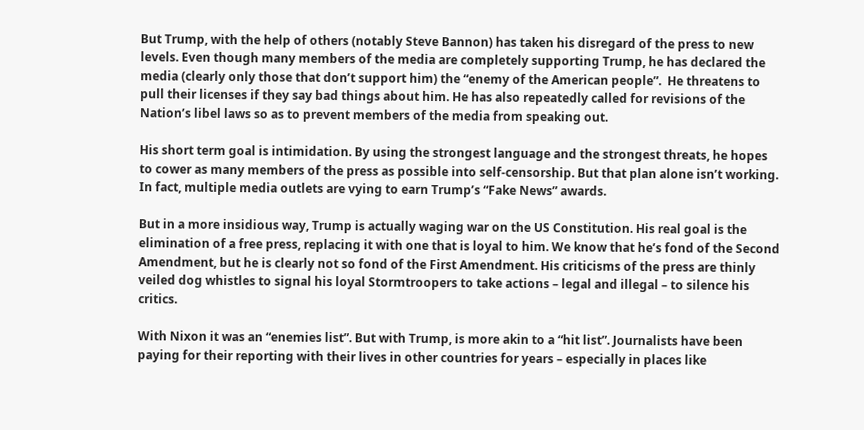But Trump, with the help of others (notably Steve Bannon) has taken his disregard of the press to new levels. Even though many members of the media are completely supporting Trump, he has declared the media (clearly only those that don’t support him) the “enemy of the American people”.  He threatens to pull their licenses if they say bad things about him. He has also repeatedly called for revisions of the Nation’s libel laws so as to prevent members of the media from speaking out.

His short term goal is intimidation. By using the strongest language and the strongest threats, he hopes to cower as many members of the press as possible into self-censorship. But that plan alone isn’t working. In fact, multiple media outlets are vying to earn Trump’s “Fake News” awards.

But in a more insidious way, Trump is actually waging war on the US Constitution. His real goal is the elimination of a free press, replacing it with one that is loyal to him. We know that he’s fond of the Second Amendment, but he is clearly not so fond of the First Amendment. His criticisms of the press are thinly veiled dog whistles to signal his loyal Stormtroopers to take actions – legal and illegal – to silence his critics.

With Nixon it was an “enemies list”. But with Trump, is more akin to a “hit list”. Journalists have been paying for their reporting with their lives in other countries for years – especially in places like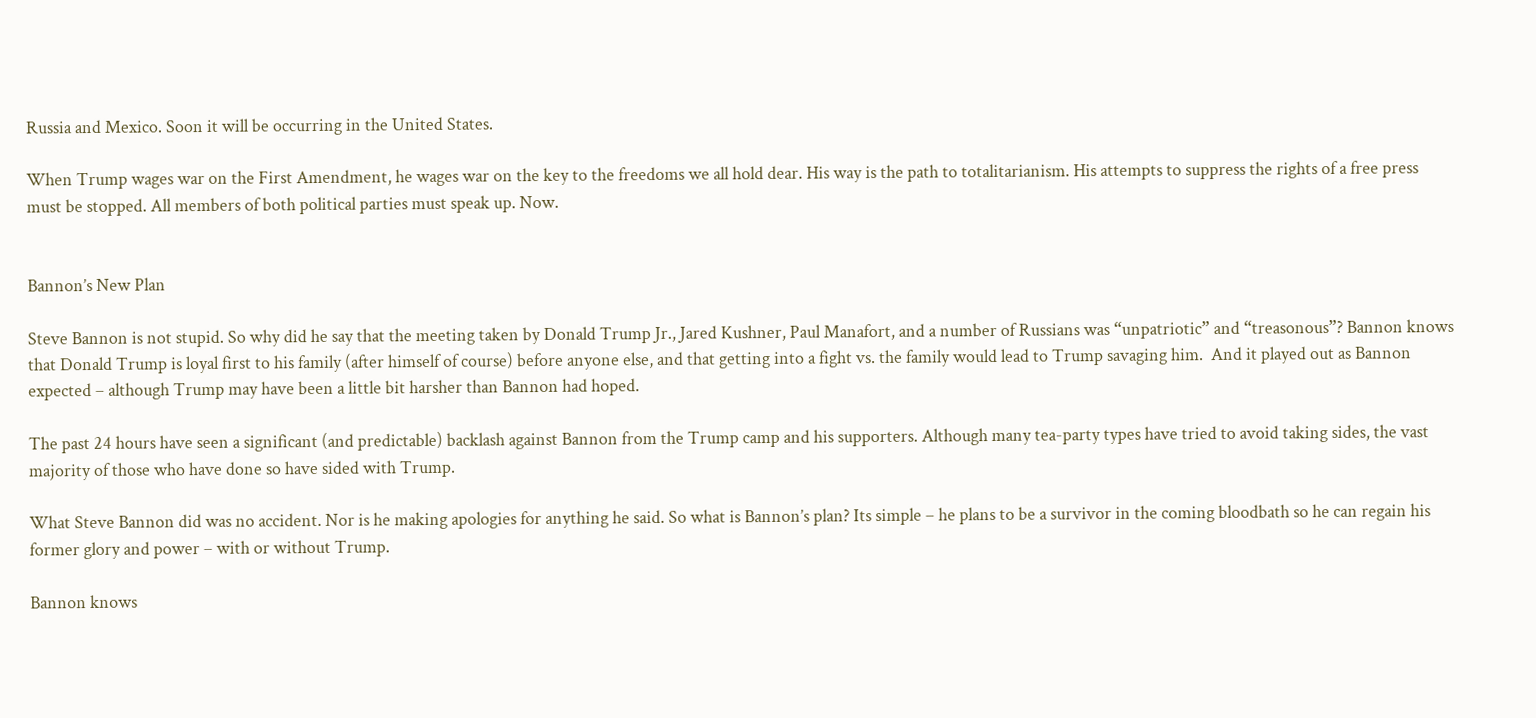Russia and Mexico. Soon it will be occurring in the United States.

When Trump wages war on the First Amendment, he wages war on the key to the freedoms we all hold dear. His way is the path to totalitarianism. His attempts to suppress the rights of a free press must be stopped. All members of both political parties must speak up. Now.


Bannon’s New Plan

Steve Bannon is not stupid. So why did he say that the meeting taken by Donald Trump Jr., Jared Kushner, Paul Manafort, and a number of Russians was “unpatriotic” and “treasonous”? Bannon knows that Donald Trump is loyal first to his family (after himself of course) before anyone else, and that getting into a fight vs. the family would lead to Trump savaging him.  And it played out as Bannon expected – although Trump may have been a little bit harsher than Bannon had hoped.

The past 24 hours have seen a significant (and predictable) backlash against Bannon from the Trump camp and his supporters. Although many tea-party types have tried to avoid taking sides, the vast majority of those who have done so have sided with Trump.

What Steve Bannon did was no accident. Nor is he making apologies for anything he said. So what is Bannon’s plan? Its simple – he plans to be a survivor in the coming bloodbath so he can regain his former glory and power – with or without Trump.

Bannon knows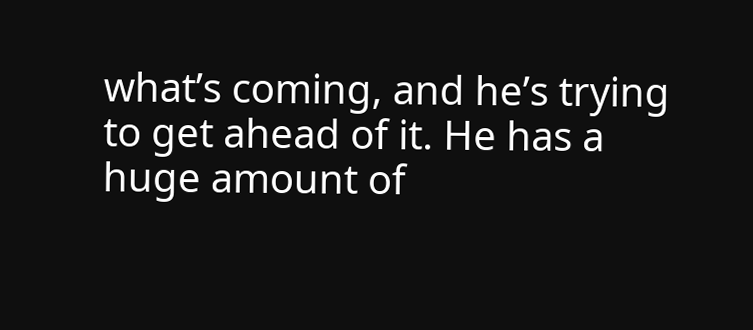what’s coming, and he’s trying to get ahead of it. He has a huge amount of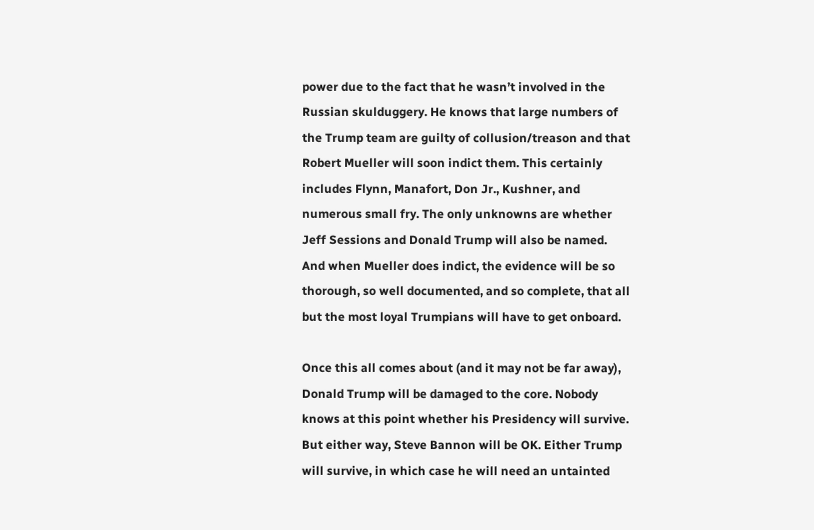power due to the fact that he wasn’t involved in the Russian skulduggery. He knows that large numbers of the Trump team are guilty of collusion/treason and that Robert Mueller will soon indict them. This certainly includes Flynn, Manafort, Don Jr., Kushner, and numerous small fry. The only unknowns are whether Jeff Sessions and Donald Trump will also be named. And when Mueller does indict, the evidence will be so thorough, so well documented, and so complete, that all but the most loyal Trumpians will have to get onboard.

Once this all comes about (and it may not be far away), Donald Trump will be damaged to the core. Nobody knows at this point whether his Presidency will survive. But either way, Steve Bannon will be OK. Either Trump will survive, in which case he will need an untainted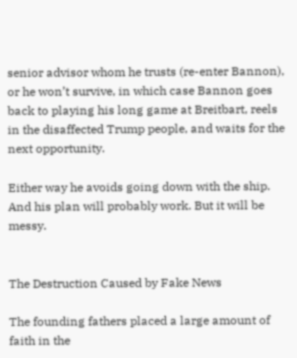senior advisor whom he trusts (re-enter Bannon), or he won’t survive, in which case Bannon goes back to playing his long game at Breitbart, reels in the disaffected Trump people, and waits for the next opportunity.

Either way he avoids going down with the ship. And his plan will probably work. But it will be messy.


The Destruction Caused by Fake News

The founding fathers placed a large amount of faith in the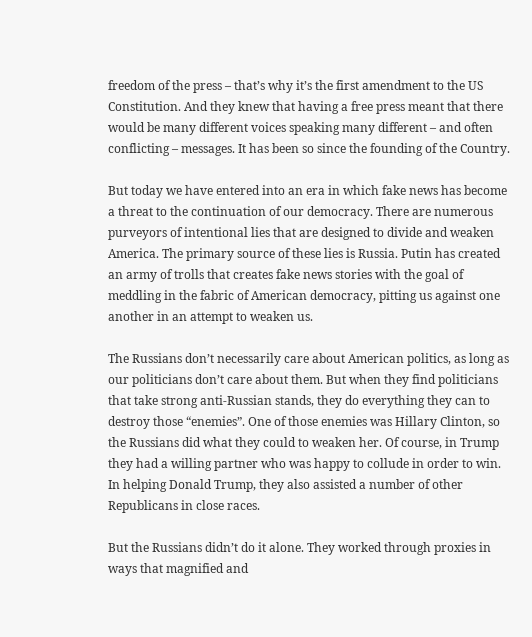freedom of the press – that’s why it’s the first amendment to the US Constitution. And they knew that having a free press meant that there would be many different voices speaking many different – and often conflicting – messages. It has been so since the founding of the Country.

But today we have entered into an era in which fake news has become a threat to the continuation of our democracy. There are numerous purveyors of intentional lies that are designed to divide and weaken America. The primary source of these lies is Russia. Putin has created an army of trolls that creates fake news stories with the goal of meddling in the fabric of American democracy, pitting us against one another in an attempt to weaken us.

The Russians don’t necessarily care about American politics, as long as our politicians don’t care about them. But when they find politicians that take strong anti-Russian stands, they do everything they can to destroy those “enemies”. One of those enemies was Hillary Clinton, so the Russians did what they could to weaken her. Of course, in Trump they had a willing partner who was happy to collude in order to win. In helping Donald Trump, they also assisted a number of other Republicans in close races.

But the Russians didn’t do it alone. They worked through proxies in ways that magnified and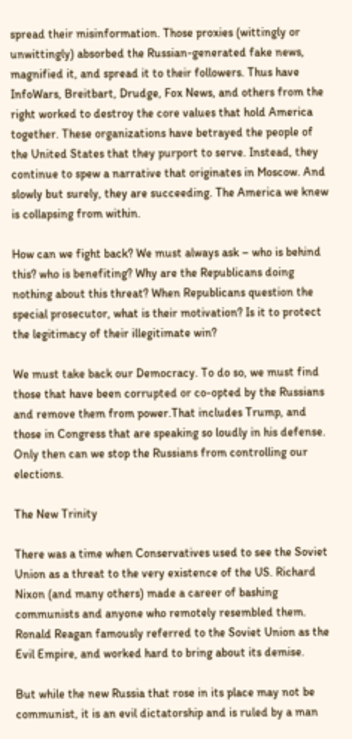spread their misinformation. Those proxies (wittingly or unwittingly) absorbed the Russian-generated fake news, magnified it, and spread it to their followers. Thus have InfoWars, Breitbart, Drudge, Fox News, and others from the right worked to destroy the core values that hold America together. These organizations have betrayed the people of the United States that they purport to serve. Instead, they continue to spew a narrative that originates in Moscow. And slowly but surely, they are succeeding. The America we knew is collapsing from within.

How can we fight back? We must always ask – who is behind this? who is benefiting? Why are the Republicans doing nothing about this threat? When Republicans question the special prosecutor, what is their motivation? Is it to protect the legitimacy of their illegitimate win?

We must take back our Democracy. To do so, we must find those that have been corrupted or co-opted by the Russians and remove them from power.That includes Trump, and those in Congress that are speaking so loudly in his defense. Only then can we stop the Russians from controlling our elections.

The New Trinity

There was a time when Conservatives used to see the Soviet Union as a threat to the very existence of the US. Richard Nixon (and many others) made a career of bashing communists and anyone who remotely resembled them. Ronald Reagan famously referred to the Soviet Union as the Evil Empire, and worked hard to bring about its demise.

But while the new Russia that rose in its place may not be communist, it is an evil dictatorship and is ruled by a man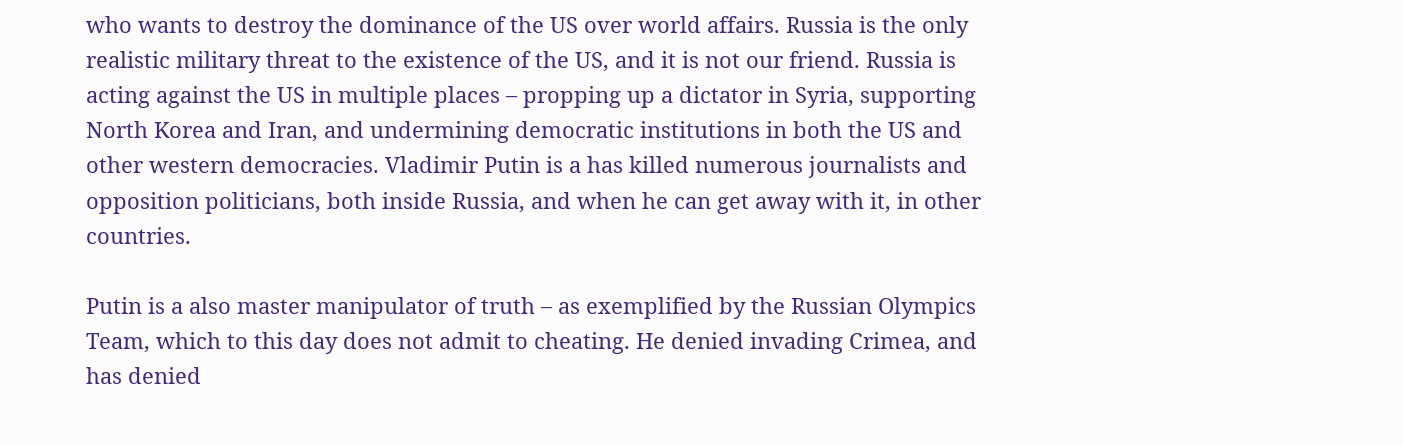who wants to destroy the dominance of the US over world affairs. Russia is the only realistic military threat to the existence of the US, and it is not our friend. Russia is acting against the US in multiple places – propping up a dictator in Syria, supporting North Korea and Iran, and undermining democratic institutions in both the US and other western democracies. Vladimir Putin is a has killed numerous journalists and opposition politicians, both inside Russia, and when he can get away with it, in other countries.

Putin is a also master manipulator of truth – as exemplified by the Russian Olympics Team, which to this day does not admit to cheating. He denied invading Crimea, and has denied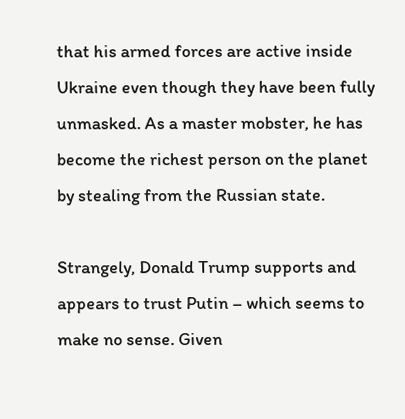that his armed forces are active inside Ukraine even though they have been fully unmasked. As a master mobster, he has become the richest person on the planet by stealing from the Russian state.

Strangely, Donald Trump supports and appears to trust Putin – which seems to make no sense. Given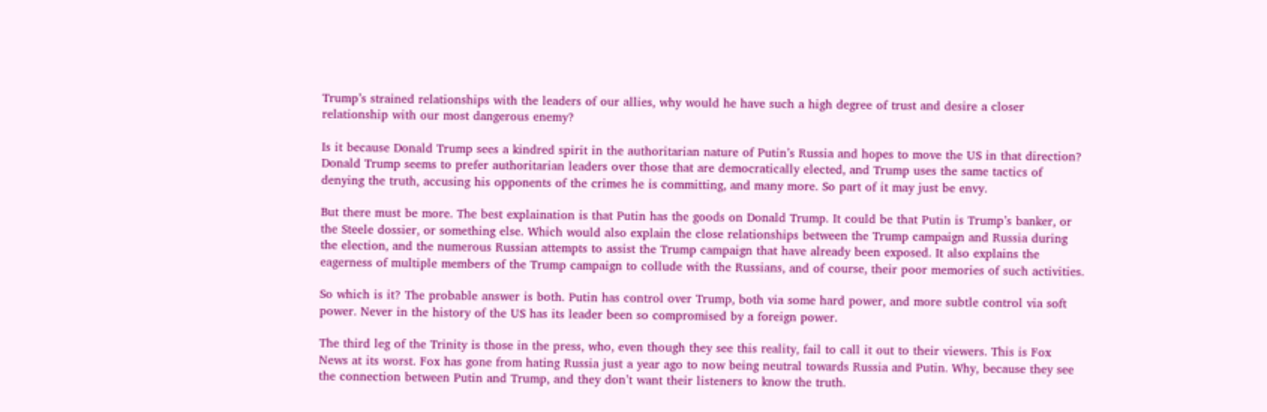Trump’s strained relationships with the leaders of our allies, why would he have such a high degree of trust and desire a closer relationship with our most dangerous enemy?

Is it because Donald Trump sees a kindred spirit in the authoritarian nature of Putin’s Russia and hopes to move the US in that direction? Donald Trump seems to prefer authoritarian leaders over those that are democratically elected, and Trump uses the same tactics of denying the truth, accusing his opponents of the crimes he is committing, and many more. So part of it may just be envy.

But there must be more. The best explaination is that Putin has the goods on Donald Trump. It could be that Putin is Trump’s banker, or the Steele dossier, or something else. Which would also explain the close relationships between the Trump campaign and Russia during the election, and the numerous Russian attempts to assist the Trump campaign that have already been exposed. It also explains the eagerness of multiple members of the Trump campaign to collude with the Russians, and of course, their poor memories of such activities.

So which is it? The probable answer is both. Putin has control over Trump, both via some hard power, and more subtle control via soft power. Never in the history of the US has its leader been so compromised by a foreign power.

The third leg of the Trinity is those in the press, who, even though they see this reality, fail to call it out to their viewers. This is Fox News at its worst. Fox has gone from hating Russia just a year ago to now being neutral towards Russia and Putin. Why, because they see the connection between Putin and Trump, and they don’t want their listeners to know the truth.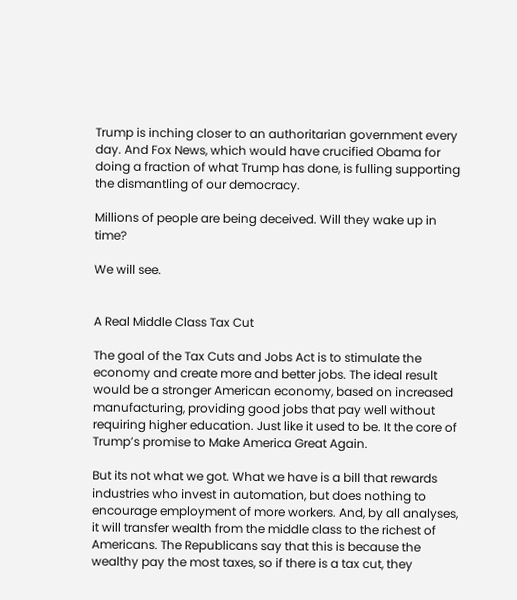Trump is inching closer to an authoritarian government every day. And Fox News, which would have crucified Obama for doing a fraction of what Trump has done, is fulling supporting the dismantling of our democracy.

Millions of people are being deceived. Will they wake up in time?

We will see.


A Real Middle Class Tax Cut

The goal of the Tax Cuts and Jobs Act is to stimulate the economy and create more and better jobs. The ideal result would be a stronger American economy, based on increased manufacturing, providing good jobs that pay well without requiring higher education. Just like it used to be. It the core of Trump’s promise to Make America Great Again.

But its not what we got. What we have is a bill that rewards industries who invest in automation, but does nothing to encourage employment of more workers. And, by all analyses, it will transfer wealth from the middle class to the richest of Americans. The Republicans say that this is because the wealthy pay the most taxes, so if there is a tax cut, they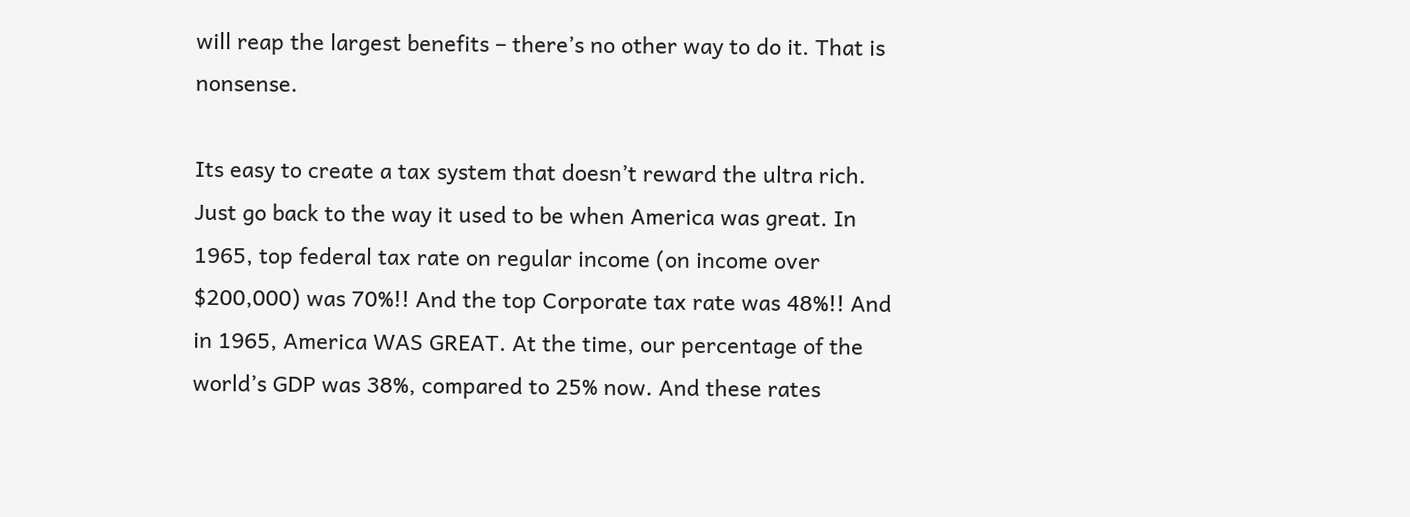will reap the largest benefits – there’s no other way to do it. That is nonsense.

Its easy to create a tax system that doesn’t reward the ultra rich. Just go back to the way it used to be when America was great. In 1965, top federal tax rate on regular income (on income over $200,000) was 70%!! And the top Corporate tax rate was 48%!! And in 1965, America WAS GREAT. At the time, our percentage of the world’s GDP was 38%, compared to 25% now. And these rates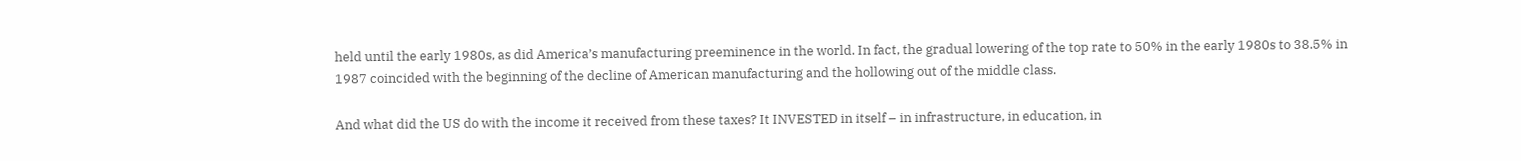held until the early 1980s, as did America’s manufacturing preeminence in the world. In fact, the gradual lowering of the top rate to 50% in the early 1980s to 38.5% in 1987 coincided with the beginning of the decline of American manufacturing and the hollowing out of the middle class.

And what did the US do with the income it received from these taxes? It INVESTED in itself – in infrastructure, in education, in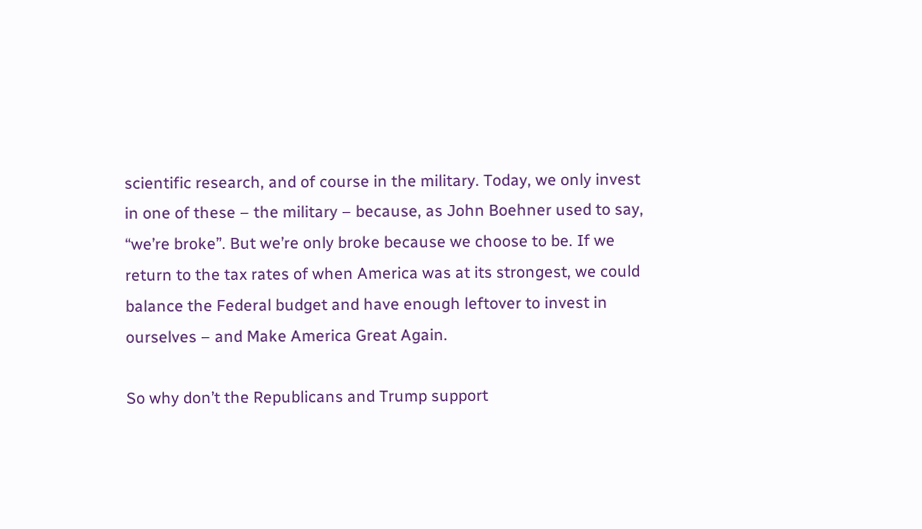scientific research, and of course in the military. Today, we only invest in one of these – the military – because, as John Boehner used to say, “we’re broke”. But we’re only broke because we choose to be. If we return to the tax rates of when America was at its strongest, we could balance the Federal budget and have enough leftover to invest in ourselves – and Make America Great Again.

So why don’t the Republicans and Trump support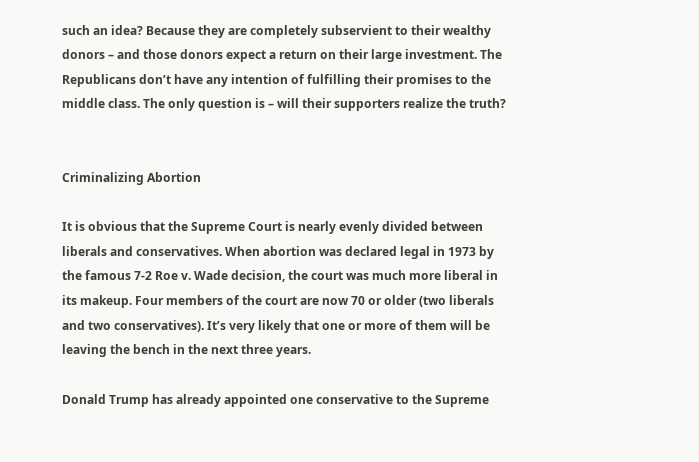such an idea? Because they are completely subservient to their wealthy donors – and those donors expect a return on their large investment. The Republicans don’t have any intention of fulfilling their promises to the middle class. The only question is – will their supporters realize the truth?


Criminalizing Abortion

It is obvious that the Supreme Court is nearly evenly divided between liberals and conservatives. When abortion was declared legal in 1973 by the famous 7-2 Roe v. Wade decision, the court was much more liberal in its makeup. Four members of the court are now 70 or older (two liberals and two conservatives). It’s very likely that one or more of them will be leaving the bench in the next three years.

Donald Trump has already appointed one conservative to the Supreme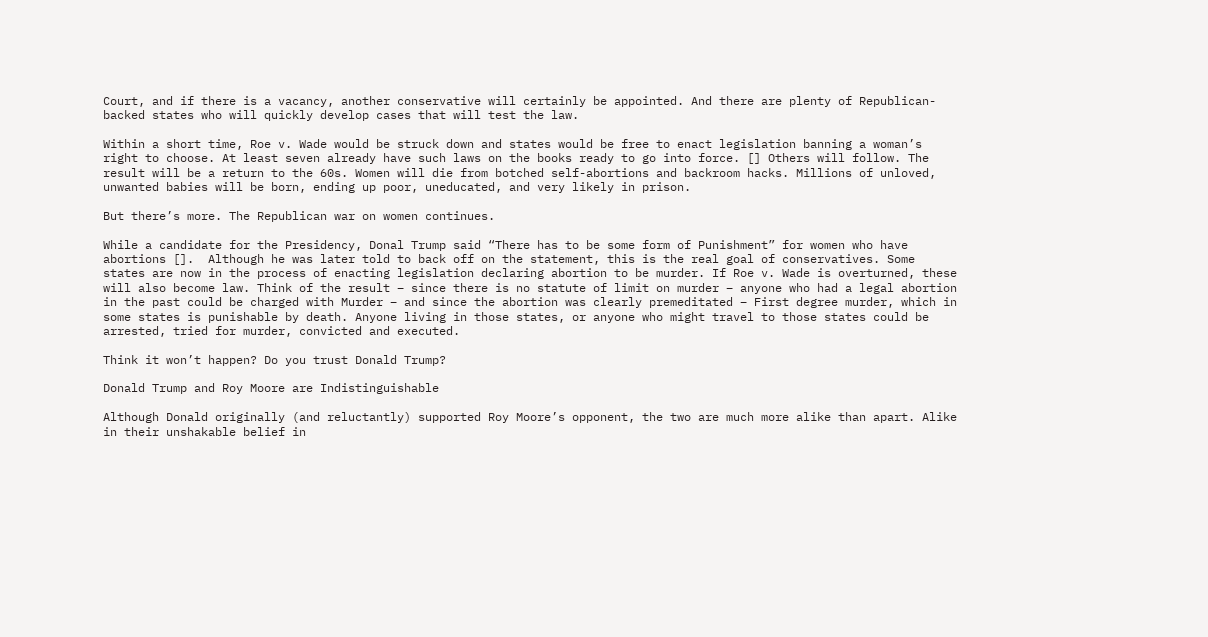Court, and if there is a vacancy, another conservative will certainly be appointed. And there are plenty of Republican-backed states who will quickly develop cases that will test the law.

Within a short time, Roe v. Wade would be struck down and states would be free to enact legislation banning a woman’s right to choose. At least seven already have such laws on the books ready to go into force. [] Others will follow. The result will be a return to the 60s. Women will die from botched self-abortions and backroom hacks. Millions of unloved, unwanted babies will be born, ending up poor, uneducated, and very likely in prison.

But there’s more. The Republican war on women continues.

While a candidate for the Presidency, Donal Trump said “There has to be some form of Punishment” for women who have abortions [].  Although he was later told to back off on the statement, this is the real goal of conservatives. Some states are now in the process of enacting legislation declaring abortion to be murder. If Roe v. Wade is overturned, these will also become law. Think of the result – since there is no statute of limit on murder – anyone who had a legal abortion in the past could be charged with Murder – and since the abortion was clearly premeditated – First degree murder, which in some states is punishable by death. Anyone living in those states, or anyone who might travel to those states could be arrested, tried for murder, convicted and executed.

Think it won’t happen? Do you trust Donald Trump?

Donald Trump and Roy Moore are Indistinguishable

Although Donald originally (and reluctantly) supported Roy Moore’s opponent, the two are much more alike than apart. Alike in their unshakable belief in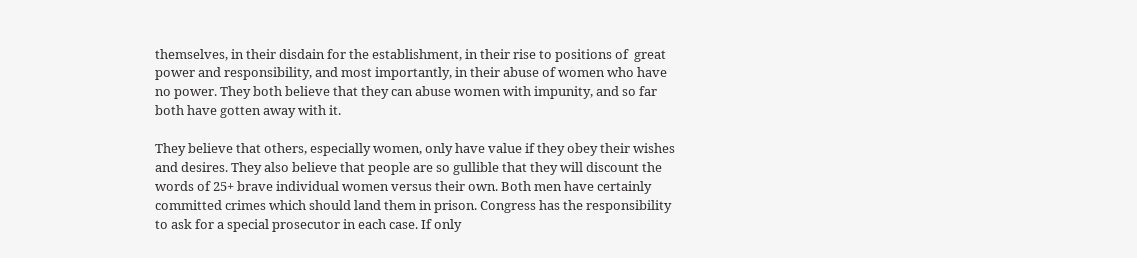themselves, in their disdain for the establishment, in their rise to positions of  great power and responsibility, and most importantly, in their abuse of women who have no power. They both believe that they can abuse women with impunity, and so far both have gotten away with it.

They believe that others, especially women, only have value if they obey their wishes and desires. They also believe that people are so gullible that they will discount the words of 25+ brave individual women versus their own. Both men have certainly committed crimes which should land them in prison. Congress has the responsibility to ask for a special prosecutor in each case. If only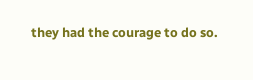they had the courage to do so.